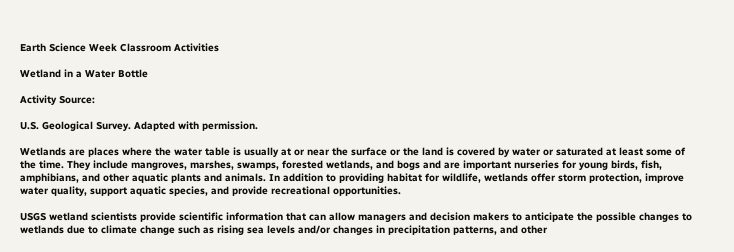Earth Science Week Classroom Activities

Wetland in a Water Bottle

Activity Source:

U.S. Geological Survey. Adapted with permission.

Wetlands are places where the water table is usually at or near the surface or the land is covered by water or saturated at least some of the time. They include mangroves, marshes, swamps, forested wetlands, and bogs and are important nurseries for young birds, fish, amphibians, and other aquatic plants and animals. In addition to providing habitat for wildlife, wetlands offer storm protection, improve water quality, support aquatic species, and provide recreational opportunities.

USGS wetland scientists provide scientific information that can allow managers and decision makers to anticipate the possible changes to wetlands due to climate change such as rising sea levels and/or changes in precipitation patterns, and other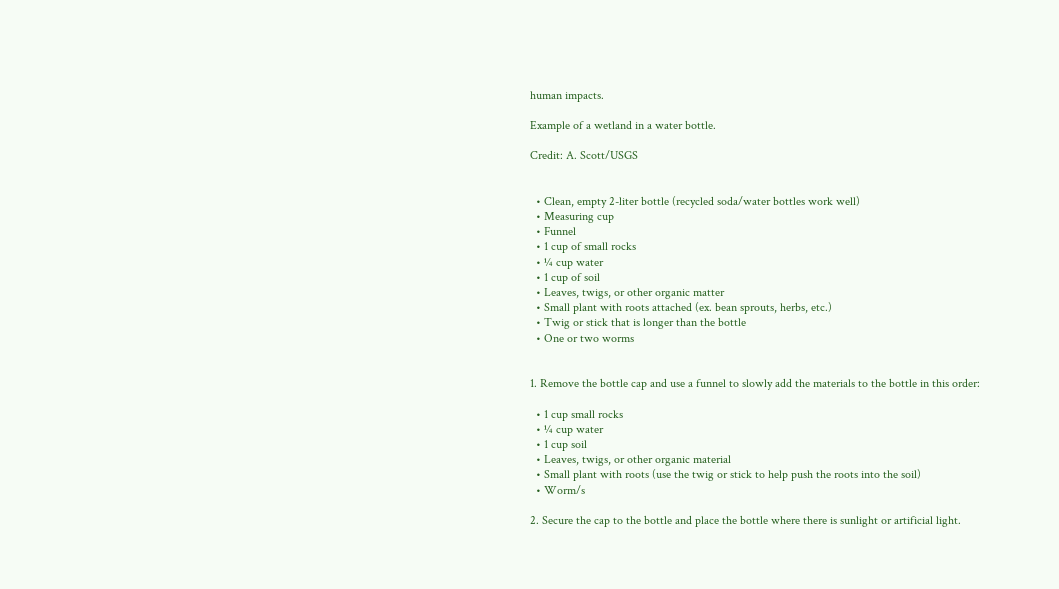human impacts.

Example of a wetland in a water bottle.

Credit: A. Scott/USGS


  • Clean, empty 2-liter bottle (recycled soda/water bottles work well)
  • Measuring cup
  • Funnel
  • 1 cup of small rocks
  • ¼ cup water
  • 1 cup of soil
  • Leaves, twigs, or other organic matter
  • Small plant with roots attached (ex. bean sprouts, herbs, etc.)
  • Twig or stick that is longer than the bottle
  • One or two worms


1. Remove the bottle cap and use a funnel to slowly add the materials to the bottle in this order:

  • 1 cup small rocks
  • ¼ cup water
  • 1 cup soil
  • Leaves, twigs, or other organic material
  • Small plant with roots (use the twig or stick to help push the roots into the soil)
  • Worm/s

2. Secure the cap to the bottle and place the bottle where there is sunlight or artificial light.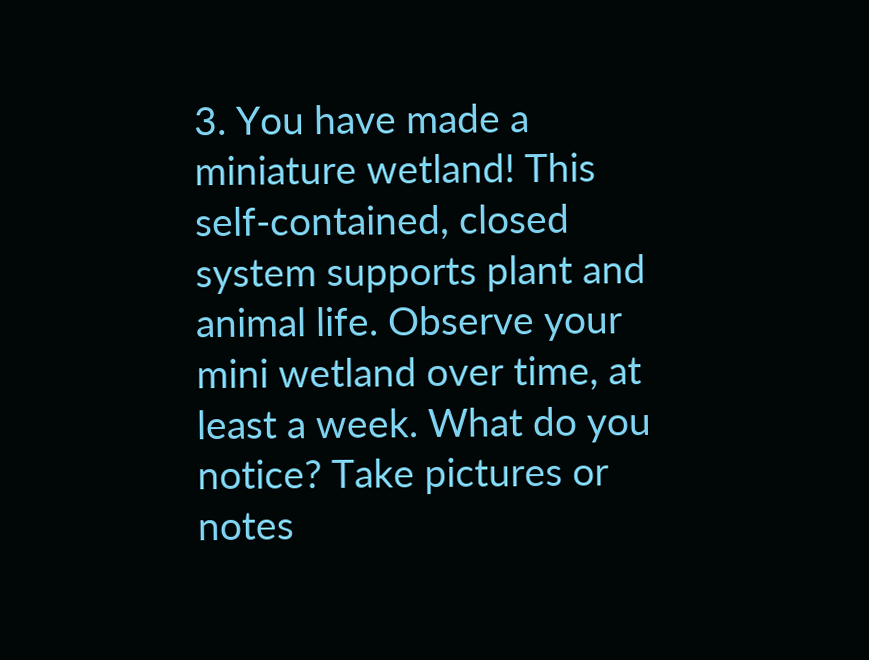3. You have made a miniature wetland! This self-contained, closed system supports plant and animal life. Observe your mini wetland over time, at least a week. What do you notice? Take pictures or notes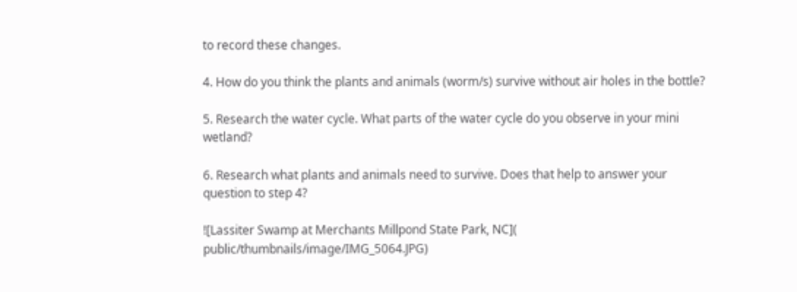to record these changes.

4. How do you think the plants and animals (worm/s) survive without air holes in the bottle?

5. Research the water cycle. What parts of the water cycle do you observe in your mini wetland?

6. Research what plants and animals need to survive. Does that help to answer your question to step 4?

![Lassiter Swamp at Merchants Millpond State Park, NC]( public/thumbnails/image/IMG_5064.JPG)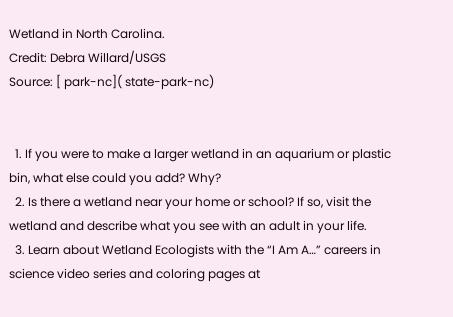Wetland in North Carolina.
Credit: Debra Willard/USGS
Source: [ park-nc]( state-park-nc)


  1. If you were to make a larger wetland in an aquarium or plastic bin, what else could you add? Why?
  2. Is there a wetland near your home or school? If so, visit the wetland and describe what you see with an adult in your life.
  3. Learn about Wetland Ecologists with the “I Am A…” careers in science video series and coloring pages at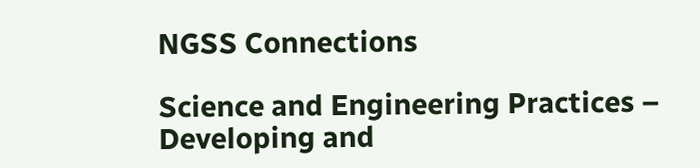NGSS Connections

Science and Engineering Practices – Developing and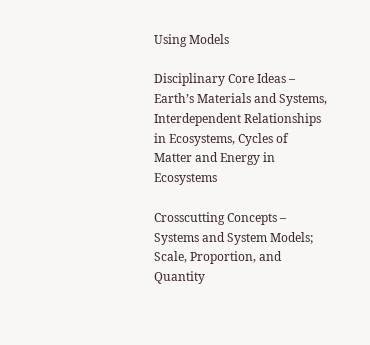Using Models

Disciplinary Core Ideas – Earth’s Materials and Systems, Interdependent Relationships in Ecosystems, Cycles of Matter and Energy in Ecosystems

Crosscutting Concepts – Systems and System Models; Scale, Proportion, and Quantity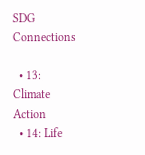SDG Connections

  • 13: Climate Action
  • 14: Life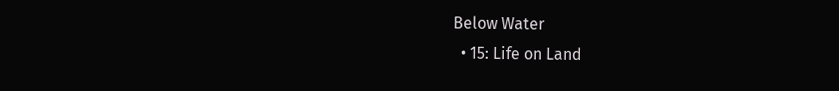Below Water
  • 15: Life on Land